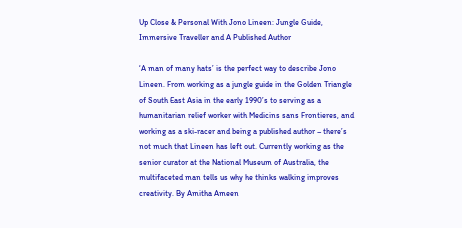Up Close & Personal With Jono Lineen: Jungle Guide, Immersive Traveller and A Published Author

‘A man of many hats’ is the perfect way to describe Jono Lineen. From working as a jungle guide in the Golden Triangle of South East Asia in the early 1990’s to serving as a humanitarian relief worker with Medicins sans Frontieres, and working as a ski-racer and being a published author – there’s not much that Lineen has left out. Currently working as the senior curator at the National Museum of Australia, the multifaceted man tells us why he thinks walking improves creativity. By Amitha Ameen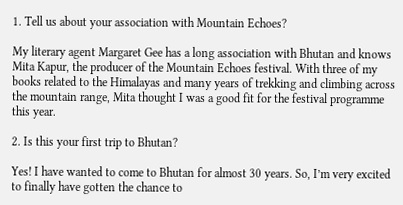1. Tell us about your association with Mountain Echoes?

My literary agent Margaret Gee has a long association with Bhutan and knows Mita Kapur, the producer of the Mountain Echoes festival. With three of my books related to the Himalayas and many years of trekking and climbing across the mountain range, Mita thought I was a good fit for the festival programme this year.

2. Is this your first trip to Bhutan?

Yes! I have wanted to come to Bhutan for almost 30 years. So, I’m very excited to finally have gotten the chance to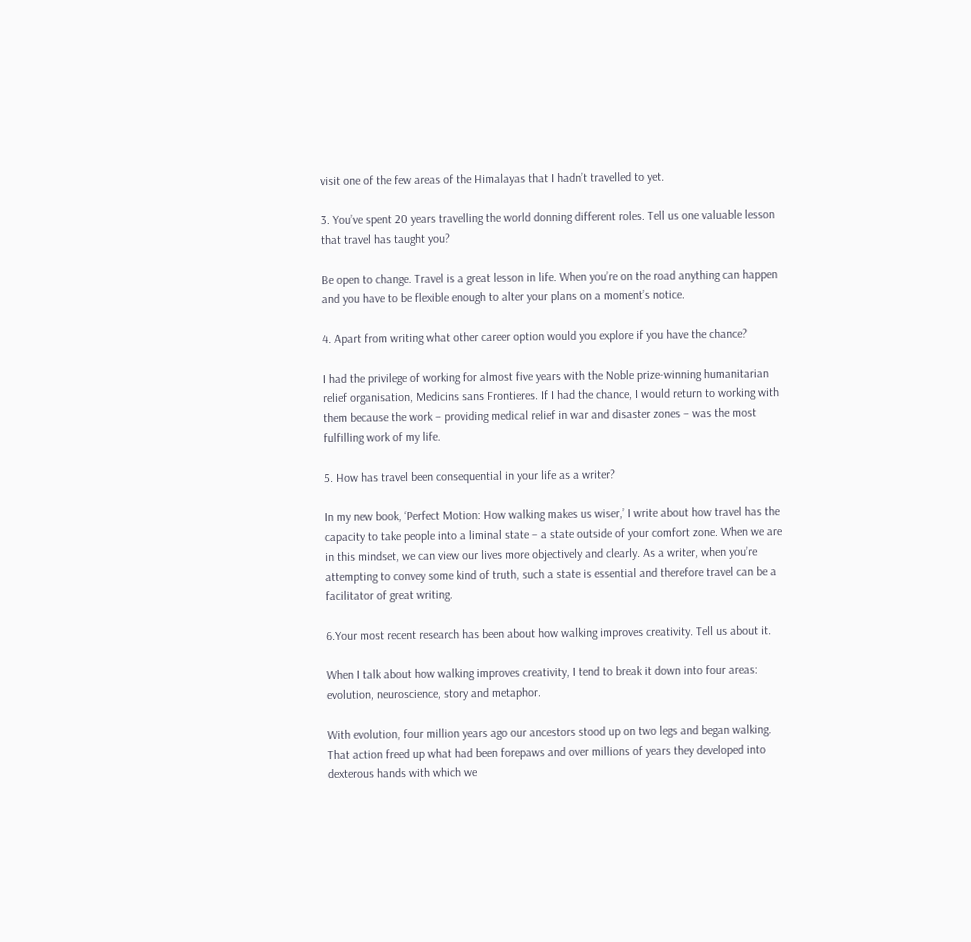visit one of the few areas of the Himalayas that I hadn’t travelled to yet.

3. You’ve spent 20 years travelling the world donning different roles. Tell us one valuable lesson that travel has taught you?

Be open to change. Travel is a great lesson in life. When you’re on the road anything can happen and you have to be flexible enough to alter your plans on a moment’s notice.

4. Apart from writing what other career option would you explore if you have the chance?

I had the privilege of working for almost five years with the Noble prize-winning humanitarian relief organisation, Medicins sans Frontieres. If I had the chance, I would return to working with them because the work – providing medical relief in war and disaster zones – was the most fulfilling work of my life.

5. How has travel been consequential in your life as a writer?

In my new book, ‘Perfect Motion: How walking makes us wiser,’ I write about how travel has the capacity to take people into a liminal state – a state outside of your comfort zone. When we are in this mindset, we can view our lives more objectively and clearly. As a writer, when you’re attempting to convey some kind of truth, such a state is essential and therefore travel can be a facilitator of great writing.

6.Your most recent research has been about how walking improves creativity. Tell us about it.

When I talk about how walking improves creativity, I tend to break it down into four areas: evolution, neuroscience, story and metaphor.

With evolution, four million years ago our ancestors stood up on two legs and began walking. That action freed up what had been forepaws and over millions of years they developed into dexterous hands with which we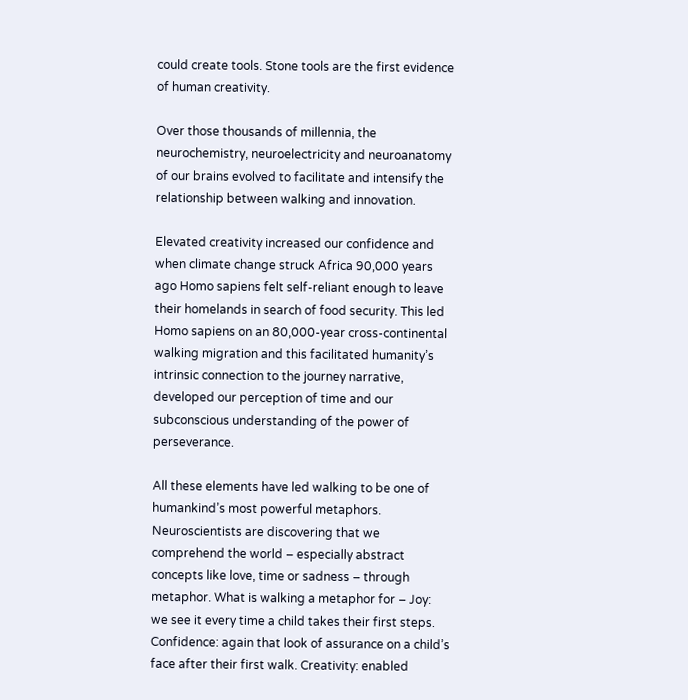could create tools. Stone tools are the first evidence of human creativity.

Over those thousands of millennia, the neurochemistry, neuroelectricity and neuroanatomy of our brains evolved to facilitate and intensify the relationship between walking and innovation.

Elevated creativity increased our confidence and when climate change struck Africa 90,000 years ago Homo sapiens felt self-reliant enough to leave their homelands in search of food security. This led Homo sapiens on an 80,000-year cross-continental walking migration and this facilitated humanity’s intrinsic connection to the journey narrative, developed our perception of time and our subconscious understanding of the power of perseverance.

All these elements have led walking to be one of humankind’s most powerful metaphors. Neuroscientists are discovering that we comprehend the world – especially abstract concepts like love, time or sadness – through metaphor. What is walking a metaphor for – Joy: we see it every time a child takes their first steps. Confidence: again that look of assurance on a child’s face after their first walk. Creativity: enabled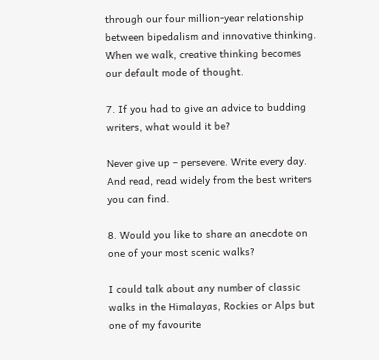through our four million-year relationship between bipedalism and innovative thinking. When we walk, creative thinking becomes our default mode of thought.

7. If you had to give an advice to budding writers, what would it be?

Never give up – persevere. Write every day. And read, read widely from the best writers you can find.

8. Would you like to share an anecdote on one of your most scenic walks?

I could talk about any number of classic walks in the Himalayas, Rockies or Alps but one of my favourite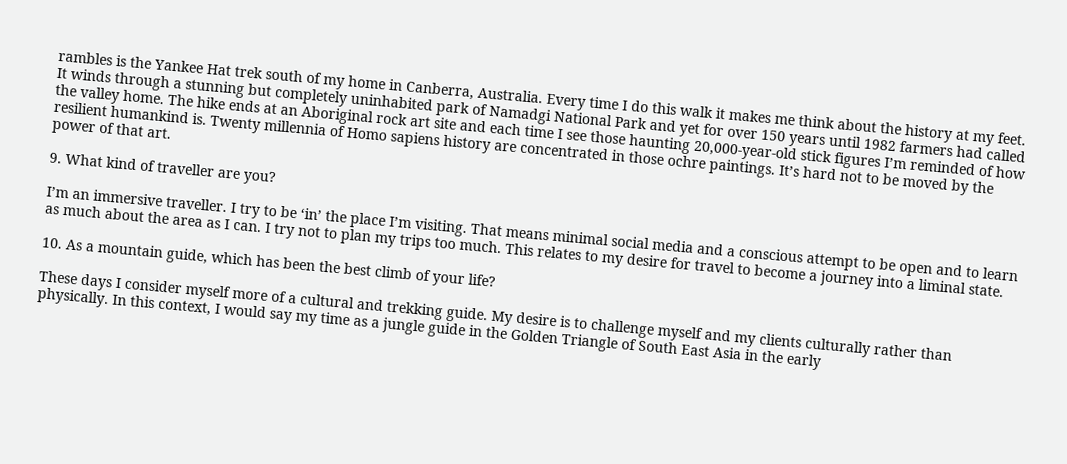rambles is the Yankee Hat trek south of my home in Canberra, Australia. Every time I do this walk it makes me think about the history at my feet. It winds through a stunning but completely uninhabited park of Namadgi National Park and yet for over 150 years until 1982 farmers had called the valley home. The hike ends at an Aboriginal rock art site and each time I see those haunting 20,000-year-old stick figures I’m reminded of how resilient humankind is. Twenty millennia of Homo sapiens history are concentrated in those ochre paintings. It’s hard not to be moved by the power of that art.

9. What kind of traveller are you?

I’m an immersive traveller. I try to be ‘in’ the place I’m visiting. That means minimal social media and a conscious attempt to be open and to learn as much about the area as I can. I try not to plan my trips too much. This relates to my desire for travel to become a journey into a liminal state.

10. As a mountain guide, which has been the best climb of your life?

These days I consider myself more of a cultural and trekking guide. My desire is to challenge myself and my clients culturally rather than physically. In this context, I would say my time as a jungle guide in the Golden Triangle of South East Asia in the early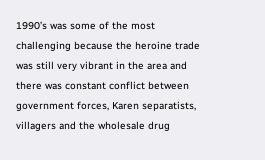1990’s was some of the most challenging because the heroine trade was still very vibrant in the area and there was constant conflict between government forces, Karen separatists, villagers and the wholesale drug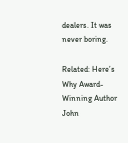dealers. It was never boring.

Related: Here’s Why Award-Winning Author John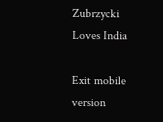Zubrzycki Loves India

Exit mobile version